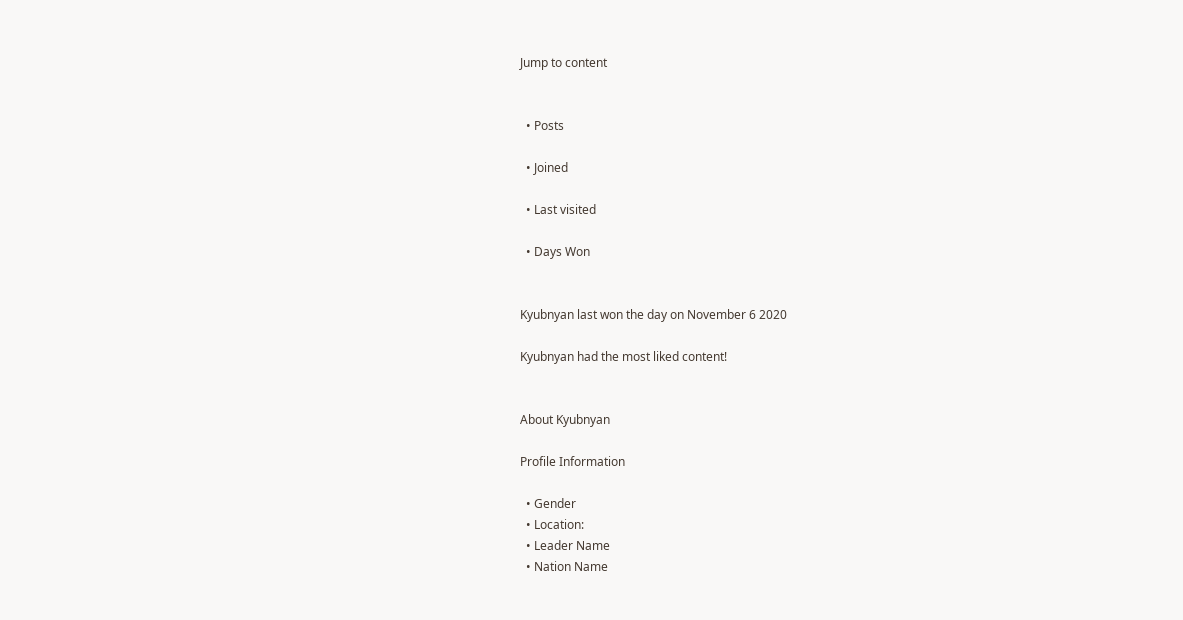Jump to content


  • Posts

  • Joined

  • Last visited

  • Days Won


Kyubnyan last won the day on November 6 2020

Kyubnyan had the most liked content!


About Kyubnyan

Profile Information

  • Gender
  • Location:
  • Leader Name
  • Nation Name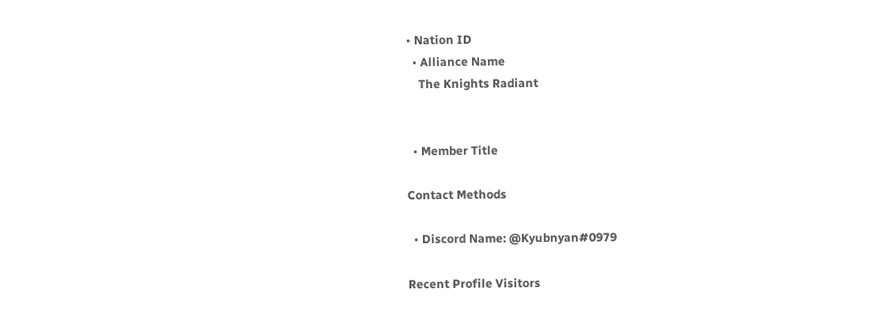• Nation ID
  • Alliance Name
    The Knights Radiant


  • Member Title

Contact Methods

  • Discord Name: @Kyubnyan#0979

Recent Profile Visitors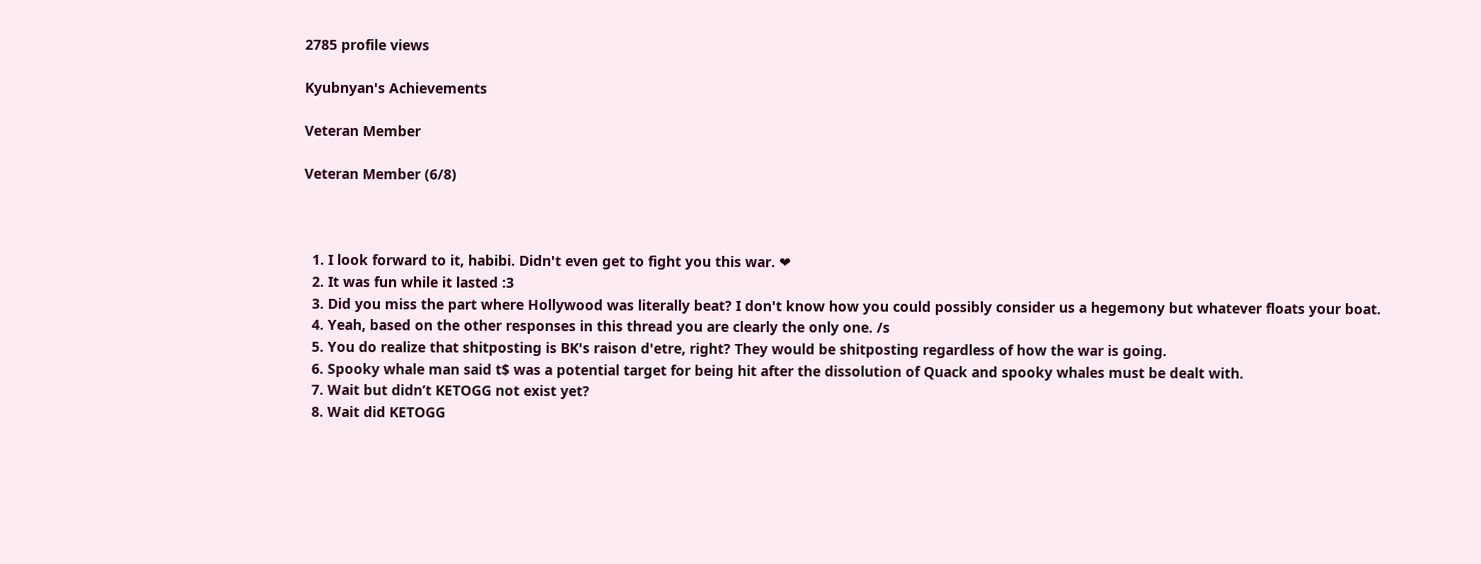2785 profile views

Kyubnyan's Achievements

Veteran Member

Veteran Member (6/8)



  1. I look forward to it, habibi. Didn't even get to fight you this war. ❤
  2. It was fun while it lasted :3
  3. Did you miss the part where Hollywood was literally beat? I don't know how you could possibly consider us a hegemony but whatever floats your boat.
  4. Yeah, based on the other responses in this thread you are clearly the only one. /s
  5. You do realize that shitposting is BK's raison d'etre, right? They would be shitposting regardless of how the war is going.
  6. Spooky whale man said t$ was a potential target for being hit after the dissolution of Quack and spooky whales must be dealt with.
  7. Wait but didn’t KETOGG not exist yet?
  8. Wait did KETOGG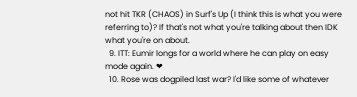not hit TKR (CHAOS) in Surf's Up (I think this is what you were referring to)? If that's not what you're talking about then IDK what you're on about.
  9. ITT: Eumir longs for a world where he can play on easy mode again. ❤
  10. Rose was dogpiled last war? I'd like some of whatever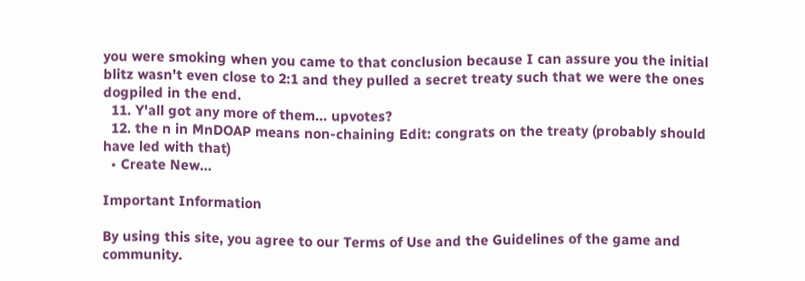you were smoking when you came to that conclusion because I can assure you the initial blitz wasn't even close to 2:1 and they pulled a secret treaty such that we were the ones dogpiled in the end.
  11. Y'all got any more of them... upvotes?
  12. the n in MnDOAP means non-chaining Edit: congrats on the treaty (probably should have led with that)
  • Create New...

Important Information

By using this site, you agree to our Terms of Use and the Guidelines of the game and community.